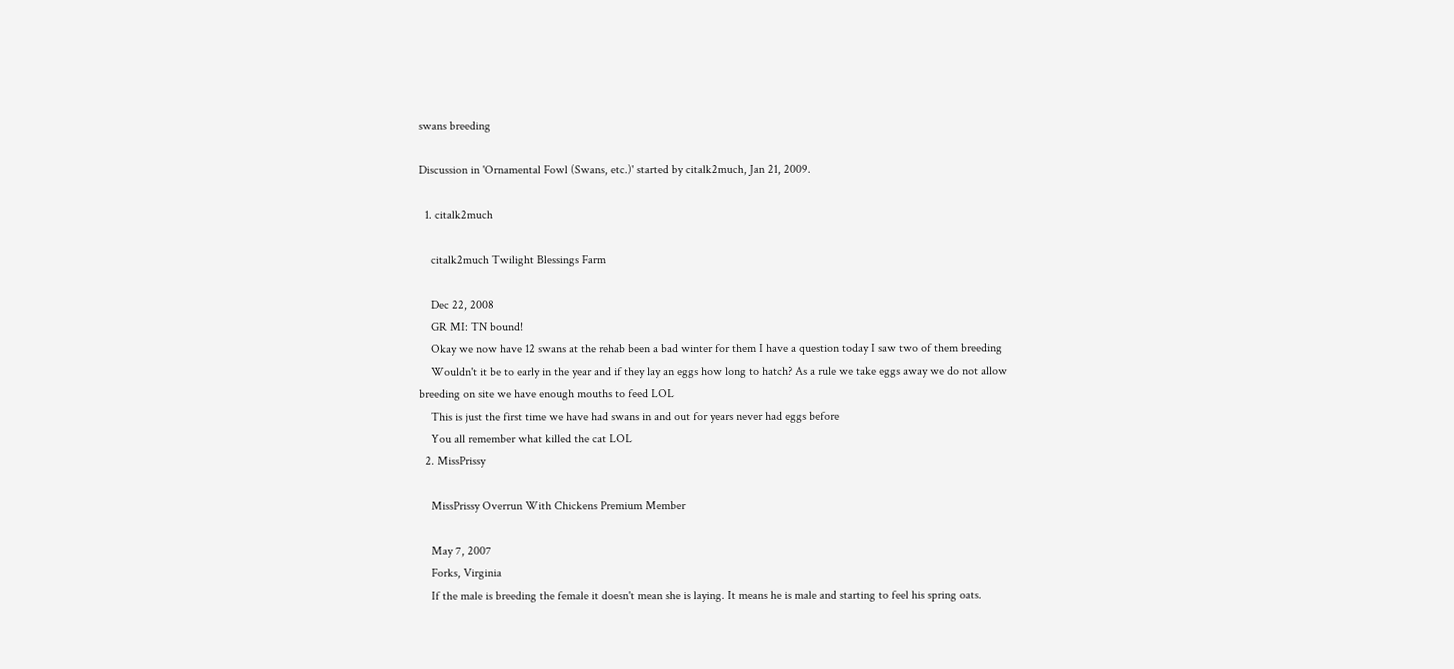swans breeding

Discussion in 'Ornamental Fowl (Swans, etc.)' started by citalk2much, Jan 21, 2009.

  1. citalk2much

    citalk2much Twilight Blessings Farm

    Dec 22, 2008
    GR MI: TN bound!
    Okay we now have 12 swans at the rehab been a bad winter for them I have a question today I saw two of them breeding
    Wouldn't it be to early in the year and if they lay an eggs how long to hatch? As a rule we take eggs away we do not allow breeding on site we have enough mouths to feed LOL
    This is just the first time we have had swans in and out for years never had eggs before
    You all remember what killed the cat LOL
  2. MissPrissy

    MissPrissy Overrun With Chickens Premium Member

    May 7, 2007
    Forks, Virginia
    If the male is breeding the female it doesn't mean she is laying. It means he is male and starting to feel his spring oats.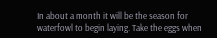In about a month it will be the season for waterfowl to begin laying. Take the eggs when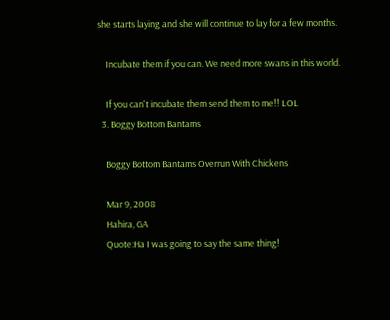she starts laying and she will continue to lay for a few months.

    Incubate them if you can. We need more swans in this world.

    If you can't incubate them send them to me!! LOL
  3. Boggy Bottom Bantams

    Boggy Bottom Bantams Overrun With Chickens

    Mar 9, 2008
    Hahira, GA
    Quote:Ha I was going to say the same thing!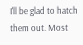I'll be glad to hatch them out. Most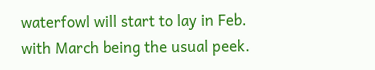waterfowl will start to lay in Feb. with March being the usual peek.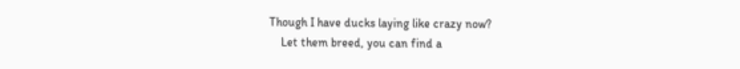Though I have ducks laying like crazy now?
    Let them breed, you can find a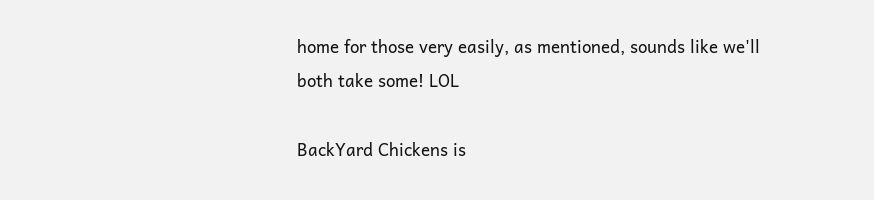home for those very easily, as mentioned, sounds like we'll both take some! LOL

BackYard Chickens is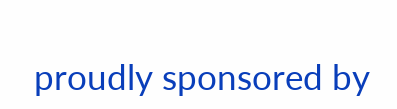proudly sponsored by